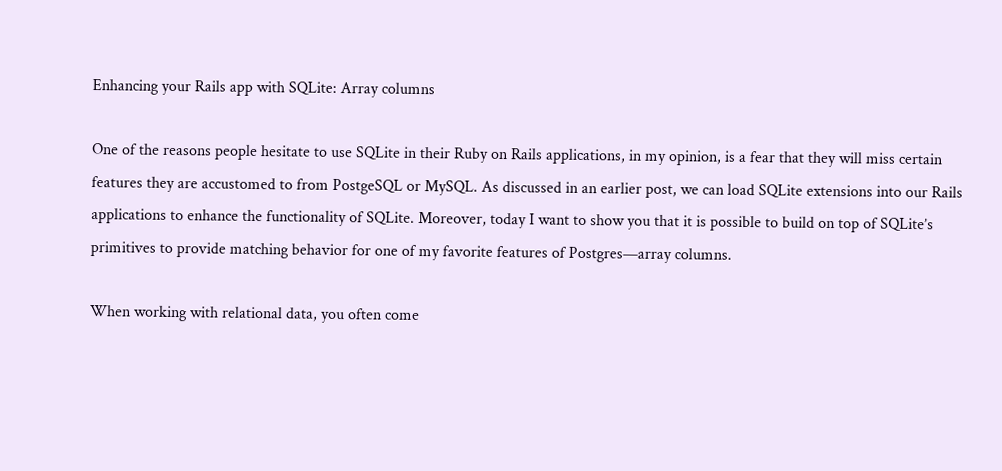Enhancing your Rails app with SQLite: Array columns

One of the reasons people hesitate to use SQLite in their Ruby on Rails applications, in my opinion, is a fear that they will miss certain features they are accustomed to from PostgeSQL or MySQL. As discussed in an earlier post, we can load SQLite extensions into our Rails applications to enhance the functionality of SQLite. Moreover, today I want to show you that it is possible to build on top of SQLite’s primitives to provide matching behavior for one of my favorite features of Postgres—array columns.

When working with relational data, you often come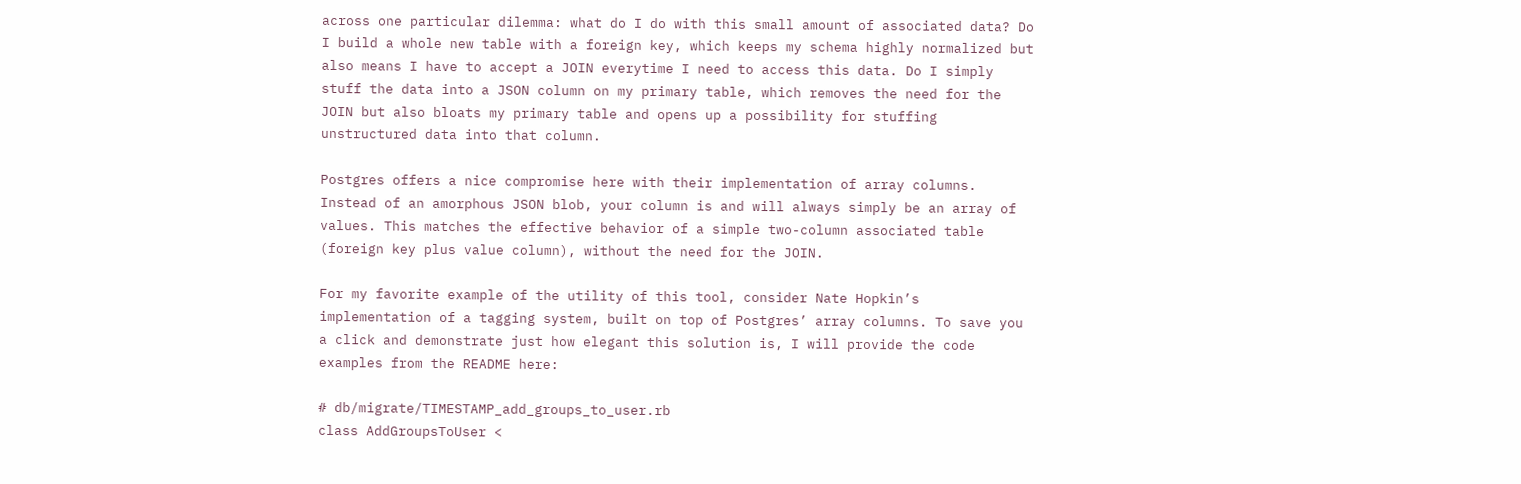across one particular dilemma: what do I do with this small amount of associated data? Do I build a whole new table with a foreign key, which keeps my schema highly normalized but also means I have to accept a JOIN everytime I need to access this data. Do I simply stuff the data into a JSON column on my primary table, which removes the need for the JOIN but also bloats my primary table and opens up a possibility for stuffing unstructured data into that column.

Postgres offers a nice compromise here with their implementation of array columns. Instead of an amorphous JSON blob, your column is and will always simply be an array of values. This matches the effective behavior of a simple two-column associated table (foreign key plus value column), without the need for the JOIN.

For my favorite example of the utility of this tool, consider Nate Hopkin’s implementation of a tagging system, built on top of Postgres’ array columns. To save you a click and demonstrate just how elegant this solution is, I will provide the code examples from the README here:

# db/migrate/TIMESTAMP_add_groups_to_user.rb
class AddGroupsToUser <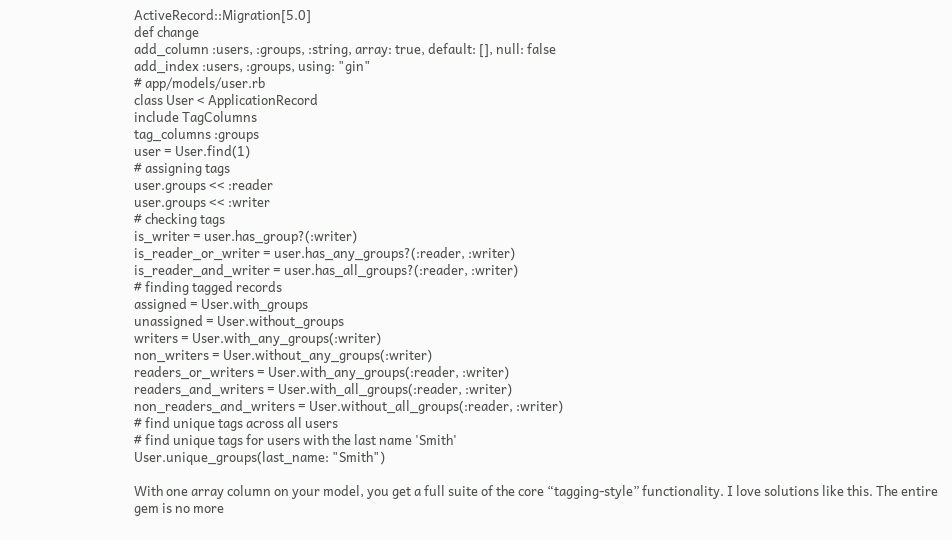ActiveRecord::Migration[5.0]
def change
add_column :users, :groups, :string, array: true, default: [], null: false
add_index :users, :groups, using: "gin"
# app/models/user.rb
class User < ApplicationRecord
include TagColumns
tag_columns :groups
user = User.find(1)
# assigning tags
user.groups << :reader
user.groups << :writer
# checking tags
is_writer = user.has_group?(:writer)
is_reader_or_writer = user.has_any_groups?(:reader, :writer)
is_reader_and_writer = user.has_all_groups?(:reader, :writer)
# finding tagged records
assigned = User.with_groups
unassigned = User.without_groups
writers = User.with_any_groups(:writer)
non_writers = User.without_any_groups(:writer)
readers_or_writers = User.with_any_groups(:reader, :writer)
readers_and_writers = User.with_all_groups(:reader, :writer)
non_readers_and_writers = User.without_all_groups(:reader, :writer)
# find unique tags across all users
# find unique tags for users with the last name 'Smith'
User.unique_groups(last_name: "Smith")

With one array column on your model, you get a full suite of the core “tagging-style” functionality. I love solutions like this. The entire gem is no more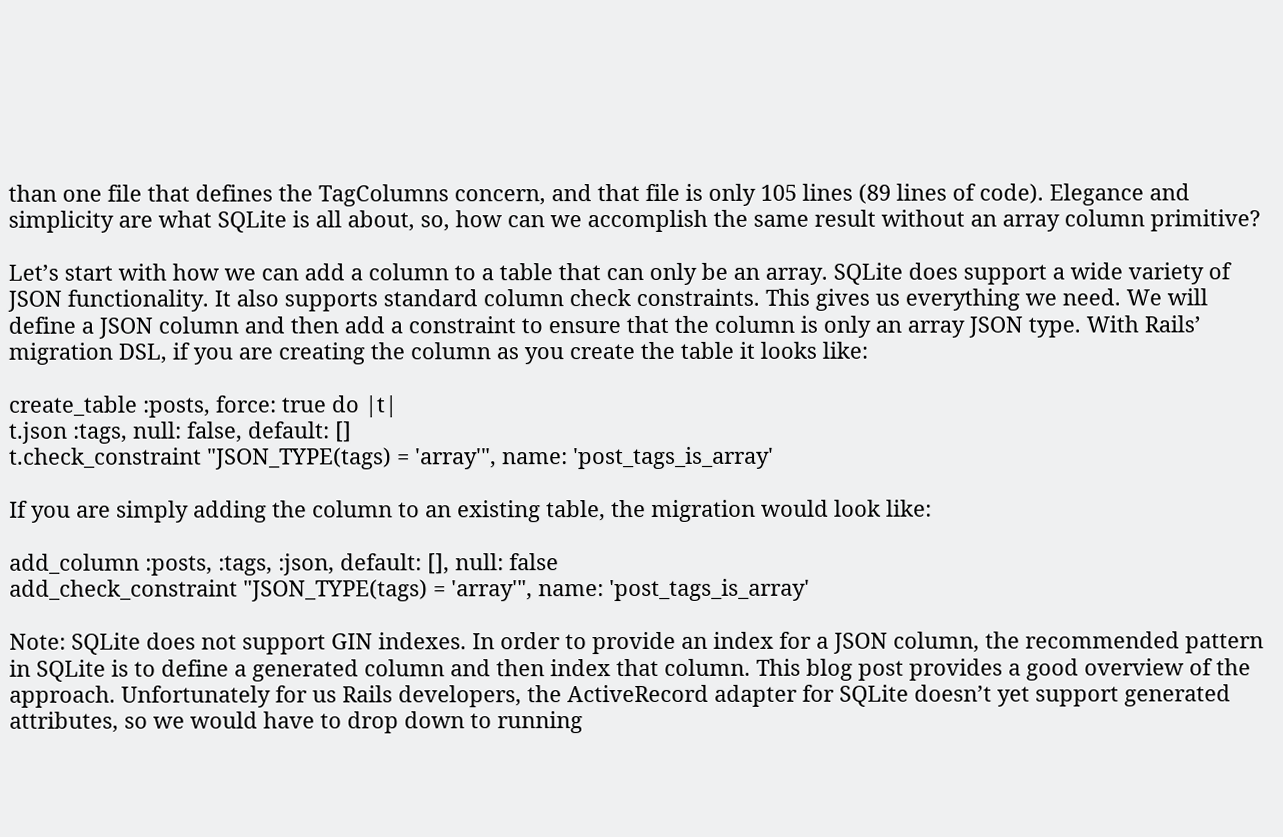than one file that defines the TagColumns concern, and that file is only 105 lines (89 lines of code). Elegance and simplicity are what SQLite is all about, so, how can we accomplish the same result without an array column primitive?

Let’s start with how we can add a column to a table that can only be an array. SQLite does support a wide variety of JSON functionality. It also supports standard column check constraints. This gives us everything we need. We will define a JSON column and then add a constraint to ensure that the column is only an array JSON type. With Rails’ migration DSL, if you are creating the column as you create the table it looks like:

create_table :posts, force: true do |t|
t.json :tags, null: false, default: []
t.check_constraint "JSON_TYPE(tags) = 'array'", name: 'post_tags_is_array'

If you are simply adding the column to an existing table, the migration would look like:

add_column :posts, :tags, :json, default: [], null: false
add_check_constraint "JSON_TYPE(tags) = 'array'", name: 'post_tags_is_array'

Note: SQLite does not support GIN indexes. In order to provide an index for a JSON column, the recommended pattern in SQLite is to define a generated column and then index that column. This blog post provides a good overview of the approach. Unfortunately for us Rails developers, the ActiveRecord adapter for SQLite doesn’t yet support generated attributes, so we would have to drop down to running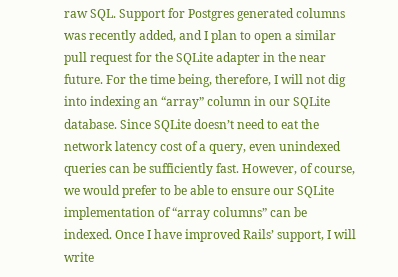raw SQL. Support for Postgres generated columns was recently added, and I plan to open a similar pull request for the SQLite adapter in the near future. For the time being, therefore, I will not dig into indexing an “array” column in our SQLite database. Since SQLite doesn’t need to eat the network latency cost of a query, even unindexed queries can be sufficiently fast. However, of course, we would prefer to be able to ensure our SQLite implementation of “array columns” can be indexed. Once I have improved Rails’ support, I will write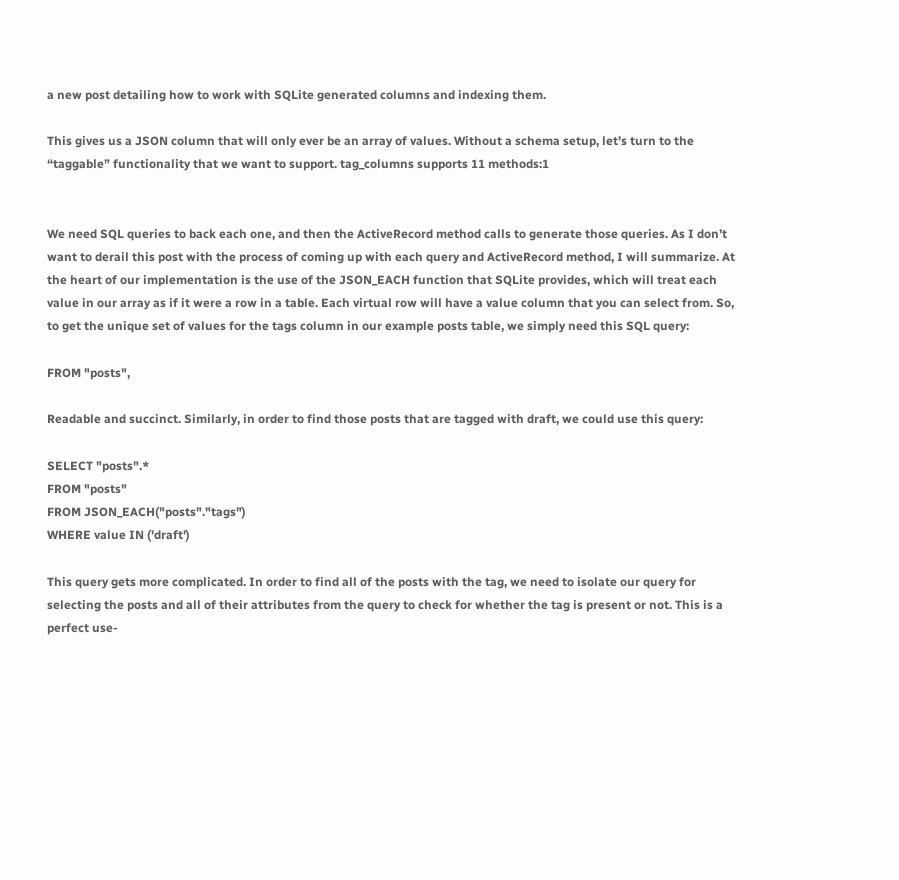a new post detailing how to work with SQLite generated columns and indexing them.

This gives us a JSON column that will only ever be an array of values. Without a schema setup, let’s turn to the “taggable” functionality that we want to support. tag_columns supports 11 methods:1


We need SQL queries to back each one, and then the ActiveRecord method calls to generate those queries. As I don’t want to derail this post with the process of coming up with each query and ActiveRecord method, I will summarize. At the heart of our implementation is the use of the JSON_EACH function that SQLite provides, which will treat each value in our array as if it were a row in a table. Each virtual row will have a value column that you can select from. So, to get the unique set of values for the tags column in our example posts table, we simply need this SQL query:

FROM "posts",

Readable and succinct. Similarly, in order to find those posts that are tagged with draft, we could use this query:

SELECT "posts".*
FROM "posts"
FROM JSON_EACH("posts"."tags")
WHERE value IN ('draft')

This query gets more complicated. In order to find all of the posts with the tag, we need to isolate our query for selecting the posts and all of their attributes from the query to check for whether the tag is present or not. This is a perfect use-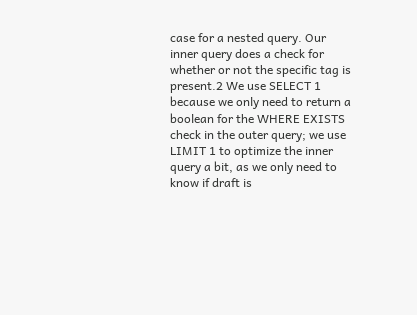case for a nested query. Our inner query does a check for whether or not the specific tag is present.2 We use SELECT 1 because we only need to return a boolean for the WHERE EXISTS check in the outer query; we use LIMIT 1 to optimize the inner query a bit, as we only need to know if draft is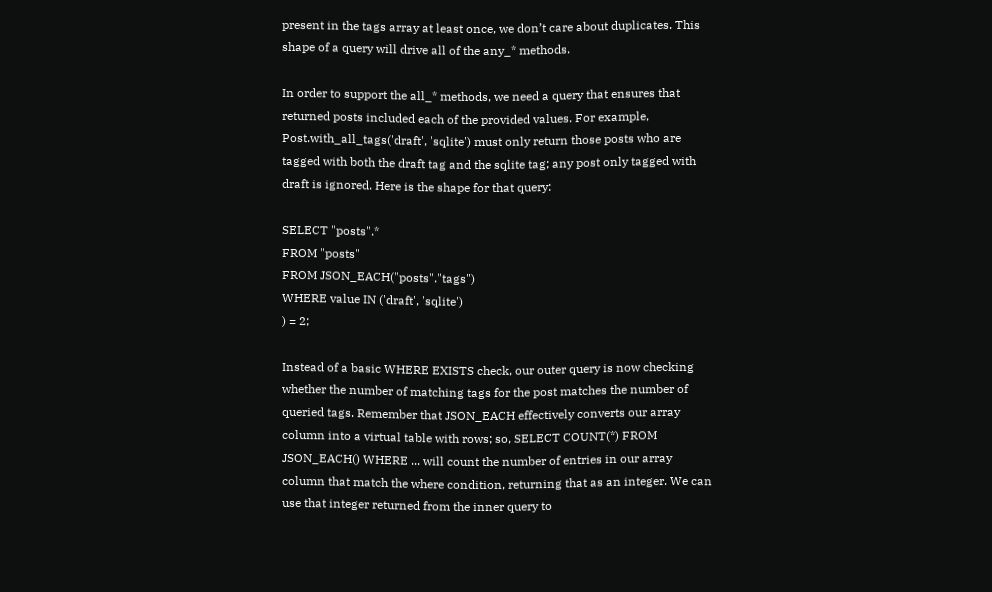present in the tags array at least once, we don’t care about duplicates. This shape of a query will drive all of the any_* methods.

In order to support the all_* methods, we need a query that ensures that returned posts included each of the provided values. For example, Post.with_all_tags('draft', 'sqlite') must only return those posts who are tagged with both the draft tag and the sqlite tag; any post only tagged with draft is ignored. Here is the shape for that query:

SELECT "posts".*
FROM "posts"
FROM JSON_EACH("posts"."tags")
WHERE value IN ('draft', 'sqlite')
) = 2;

Instead of a basic WHERE EXISTS check, our outer query is now checking whether the number of matching tags for the post matches the number of queried tags. Remember that JSON_EACH effectively converts our array column into a virtual table with rows; so, SELECT COUNT(*) FROM JSON_EACH() WHERE ... will count the number of entries in our array column that match the where condition, returning that as an integer. We can use that integer returned from the inner query to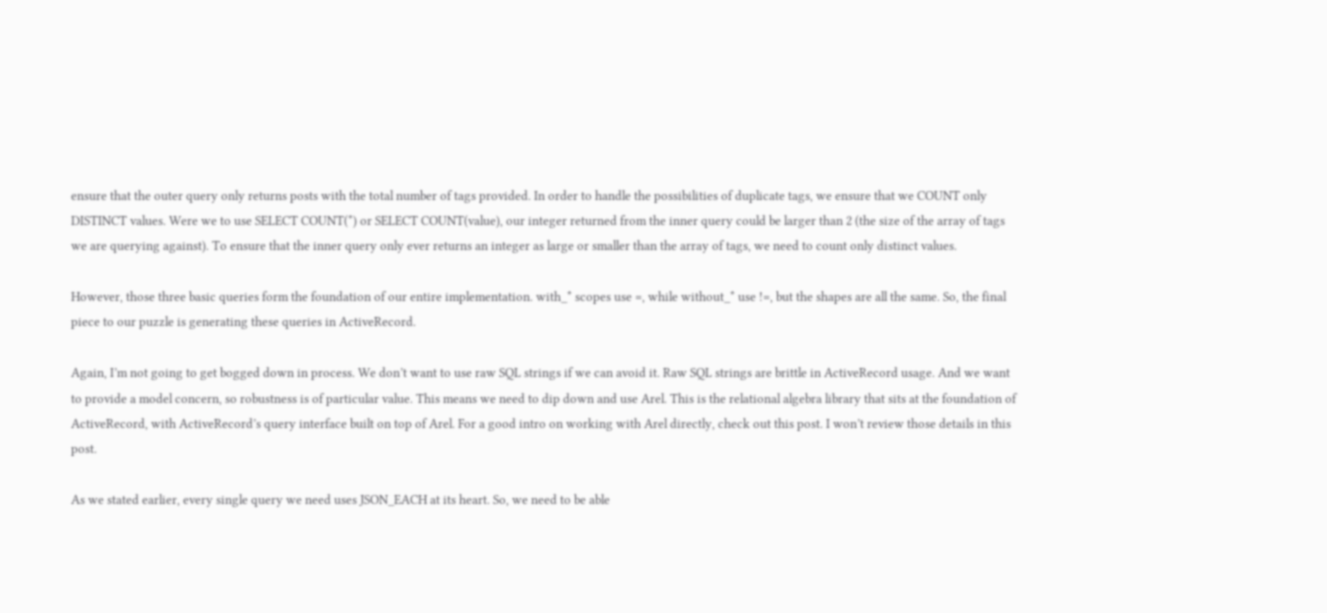ensure that the outer query only returns posts with the total number of tags provided. In order to handle the possibilities of duplicate tags, we ensure that we COUNT only DISTINCT values. Were we to use SELECT COUNT(*) or SELECT COUNT(value), our integer returned from the inner query could be larger than 2 (the size of the array of tags we are querying against). To ensure that the inner query only ever returns an integer as large or smaller than the array of tags, we need to count only distinct values.

However, those three basic queries form the foundation of our entire implementation. with_* scopes use =, while without_* use !=, but the shapes are all the same. So, the final piece to our puzzle is generating these queries in ActiveRecord.

Again, I’m not going to get bogged down in process. We don’t want to use raw SQL strings if we can avoid it. Raw SQL strings are brittle in ActiveRecord usage. And we want to provide a model concern, so robustness is of particular value. This means we need to dip down and use Arel. This is the relational algebra library that sits at the foundation of ActiveRecord, with ActiveRecord’s query interface built on top of Arel. For a good intro on working with Arel directly, check out this post. I won’t review those details in this post.

As we stated earlier, every single query we need uses JSON_EACH at its heart. So, we need to be able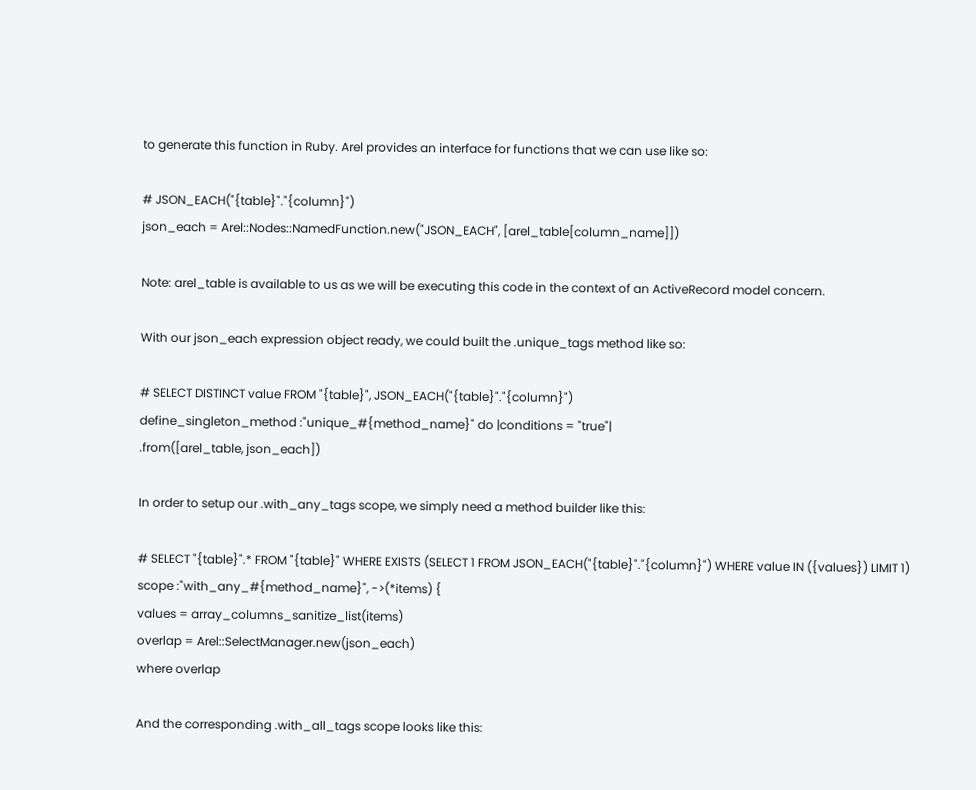to generate this function in Ruby. Arel provides an interface for functions that we can use like so:

# JSON_EACH("{table}"."{column}")
json_each = Arel::Nodes::NamedFunction.new("JSON_EACH", [arel_table[column_name]])

Note: arel_table is available to us as we will be executing this code in the context of an ActiveRecord model concern.

With our json_each expression object ready, we could built the .unique_tags method like so:

# SELECT DISTINCT value FROM "{table}", JSON_EACH("{table}"."{column}")
define_singleton_method :"unique_#{method_name}" do |conditions = "true"|
.from([arel_table, json_each])

In order to setup our .with_any_tags scope, we simply need a method builder like this:

# SELECT "{table}".* FROM "{table}" WHERE EXISTS (SELECT 1 FROM JSON_EACH("{table}"."{column}") WHERE value IN ({values}) LIMIT 1)
scope :"with_any_#{method_name}", ->(*items) {
values = array_columns_sanitize_list(items)
overlap = Arel::SelectManager.new(json_each)
where overlap

And the corresponding .with_all_tags scope looks like this: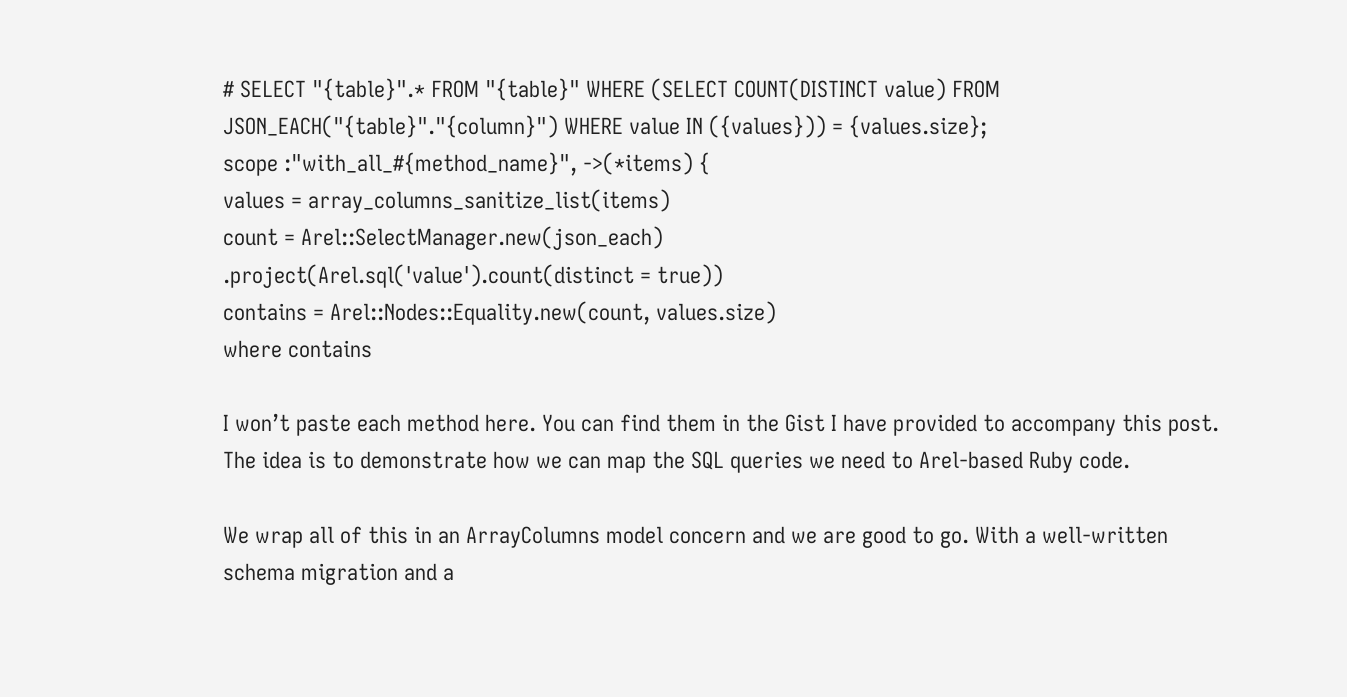# SELECT "{table}".* FROM "{table}" WHERE (SELECT COUNT(DISTINCT value) FROM JSON_EACH("{table}"."{column}") WHERE value IN ({values})) = {values.size};
scope :"with_all_#{method_name}", ->(*items) {
values = array_columns_sanitize_list(items)
count = Arel::SelectManager.new(json_each)
.project(Arel.sql('value').count(distinct = true))
contains = Arel::Nodes::Equality.new(count, values.size)
where contains

I won’t paste each method here. You can find them in the Gist I have provided to accompany this post. The idea is to demonstrate how we can map the SQL queries we need to Arel-based Ruby code.

We wrap all of this in an ArrayColumns model concern and we are good to go. With a well-written schema migration and a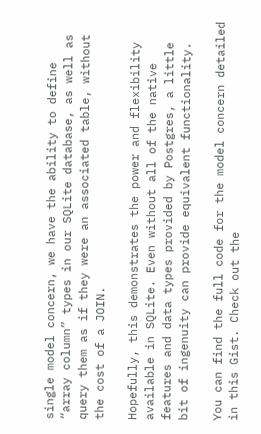single model concern, we have the ability to define “array column” types in our SQLite database, as well as query them as if they were an associated table, without the cost of a JOIN.

Hopefully, this demonstrates the power and flexibility available in SQLite. Even without all of the native features and data types provided by Postgres, a little bit of ingenuity can provide equivalent functionality.

You can find the full code for the model concern detailed in this Gist. Check out the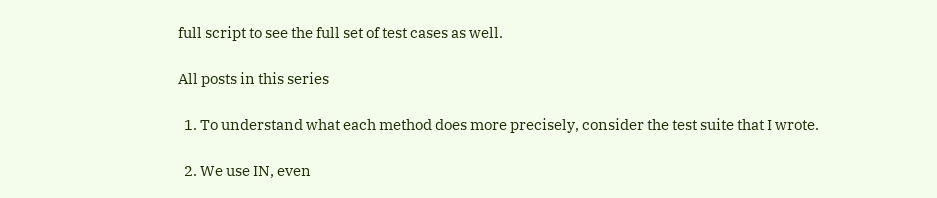full script to see the full set of test cases as well.

All posts in this series

  1. To understand what each method does more precisely, consider the test suite that I wrote.

  2. We use IN, even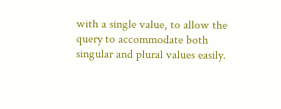with a single value, to allow the query to accommodate both singular and plural values easily.